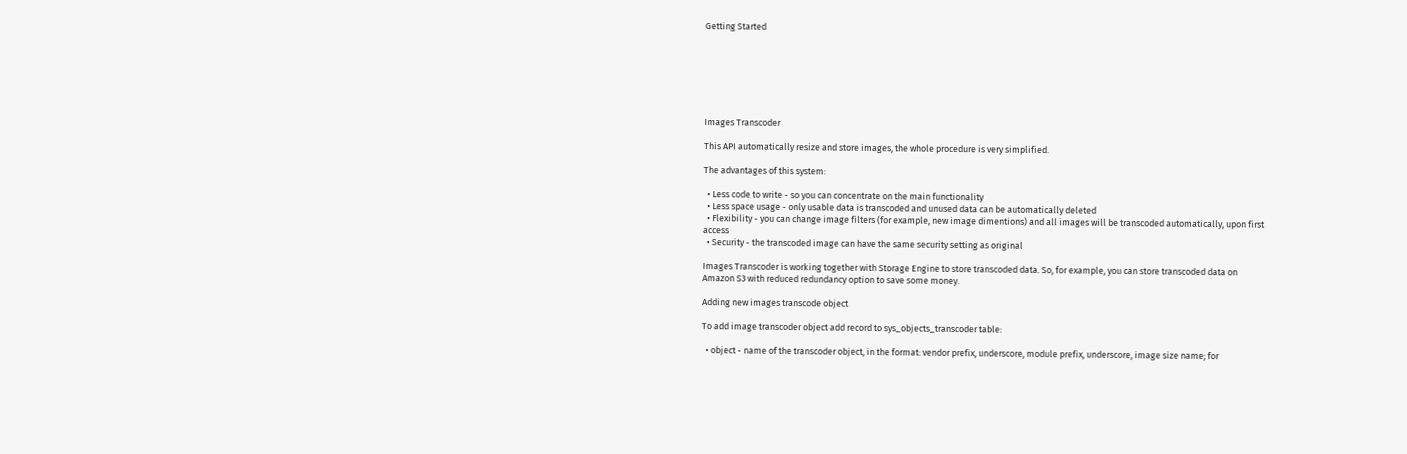Getting Started







Images Transcoder

This API automatically resize and store images, the whole procedure is very simplified.

The advantages of this system:

  • Less code to write - so you can concentrate on the main functionality
  • Less space usage - only usable data is transcoded and unused data can be automatically deleted
  • Flexibility - you can change image filters (for example, new image dimentions) and all images will be transcoded automatically, upon first access
  • Security - the transcoded image can have the same security setting as original

Images Transcoder is working together with Storage Engine to store transcoded data. So, for example, you can store transcoded data on Amazon S3 with reduced redundancy option to save some money.

Adding new images transcode object

To add image transcoder object add record to sys_objects_transcoder table:

  • object - name of the transcoder object, in the format: vendor prefix, underscore, module prefix, underscore, image size name; for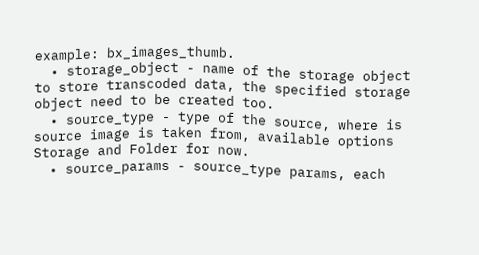example: bx_images_thumb.
  • storage_object - name of the storage object to store transcoded data, the specified storage object need to be created too.
  • source_type - type of the source, where is source image is taken from, available options Storage and Folder for now.
  • source_params - source_type params, each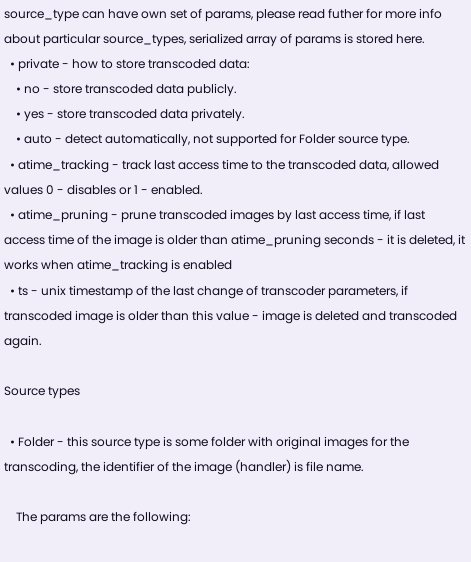source_type can have own set of params, please read futher for more info about particular source_types, serialized array of params is stored here.
  • private - how to store transcoded data:
    • no - store transcoded data publicly.
    • yes - store transcoded data privately.
    • auto - detect automatically, not supported for Folder source type.
  • atime_tracking - track last access time to the transcoded data, allowed values 0 - disables or 1 - enabled.
  • atime_pruning - prune transcoded images by last access time, if last access time of the image is older than atime_pruning seconds - it is deleted, it works when atime_tracking is enabled
  • ts - unix timestamp of the last change of transcoder parameters, if transcoded image is older than this value - image is deleted and transcoded again.

Source types

  • Folder - this source type is some folder with original images for the transcoding, the identifier of the image (handler) is file name.

    The params are the following: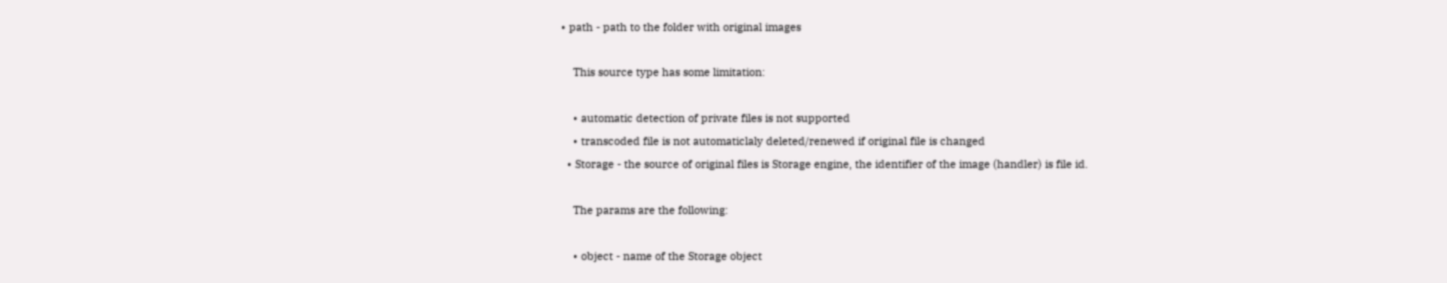• path - path to the folder with original images

    This source type has some limitation:

    • automatic detection of private files is not supported
    • transcoded file is not automaticlaly deleted/renewed if original file is changed
  • Storage - the source of original files is Storage engine, the identifier of the image (handler) is file id.

    The params are the following:

    • object - name of the Storage object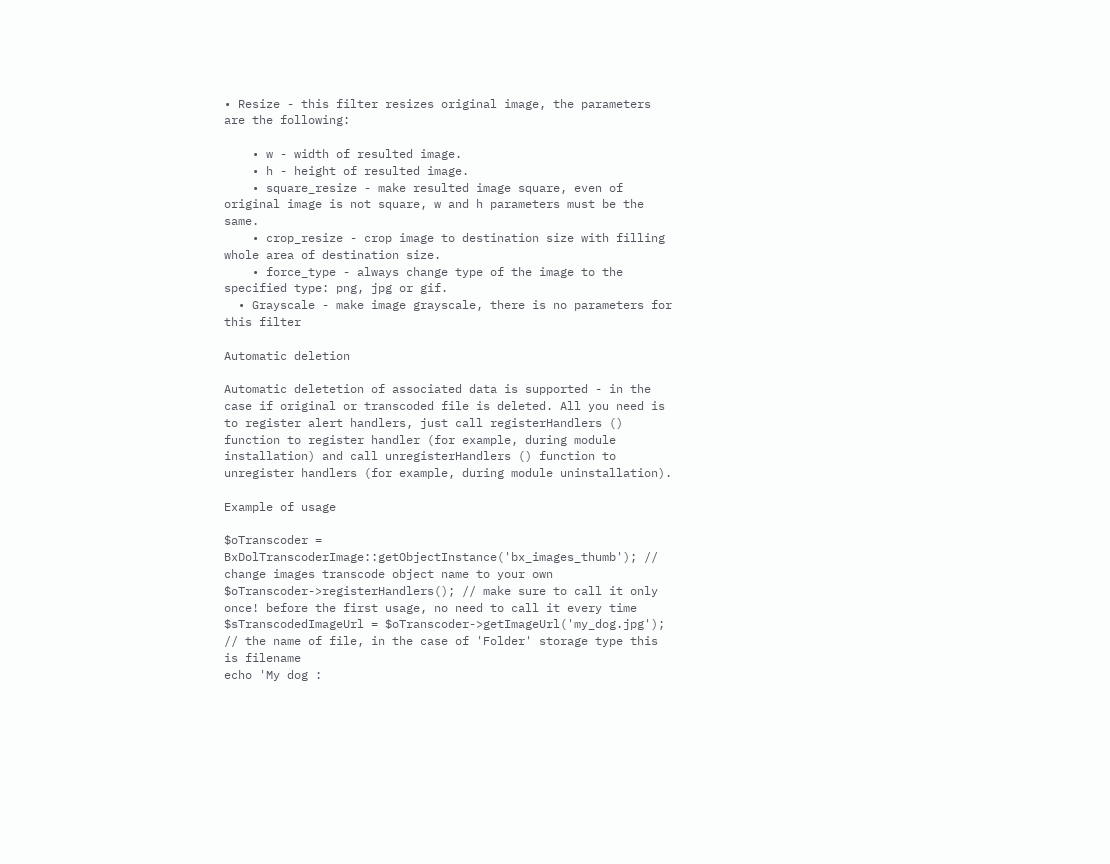• Resize - this filter resizes original image, the parameters are the following:

    • w - width of resulted image.
    • h - height of resulted image.
    • square_resize - make resulted image square, even of original image is not square, w and h parameters must be the same.
    • crop_resize - crop image to destination size with filling whole area of destination size.
    • force_type - always change type of the image to the specified type: png, jpg or gif.
  • Grayscale - make image grayscale, there is no parameters for this filter

Automatic deletion

Automatic deletetion of associated data is supported - in the case if original or transcoded file is deleted. All you need is to register alert handlers, just call registerHandlers () function to register handler (for example, during module installation) and call unregisterHandlers () function to unregister handlers (for example, during module uninstallation).

Example of usage

$oTranscoder = BxDolTranscoderImage::getObjectInstance('bx_images_thumb'); // change images transcode object name to your own
$oTranscoder->registerHandlers(); // make sure to call it only once! before the first usage, no need to call it every time
$sTranscodedImageUrl = $oTranscoder->getImageUrl('my_dog.jpg'); // the name of file, in the case of 'Folder' storage type this is filename
echo 'My dog :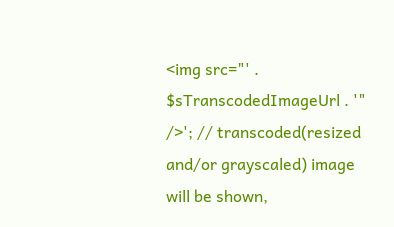<img src="' . $sTranscodedImageUrl . '" />'; // transcoded(resized and/or grayscaled) image will be shown,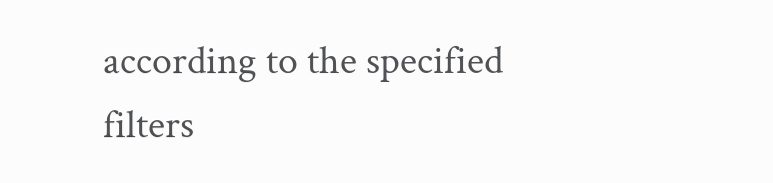according to the specified filters